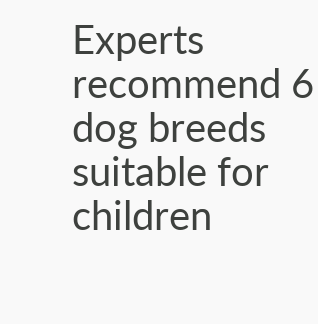Experts recommend 6 dog breeds suitable for children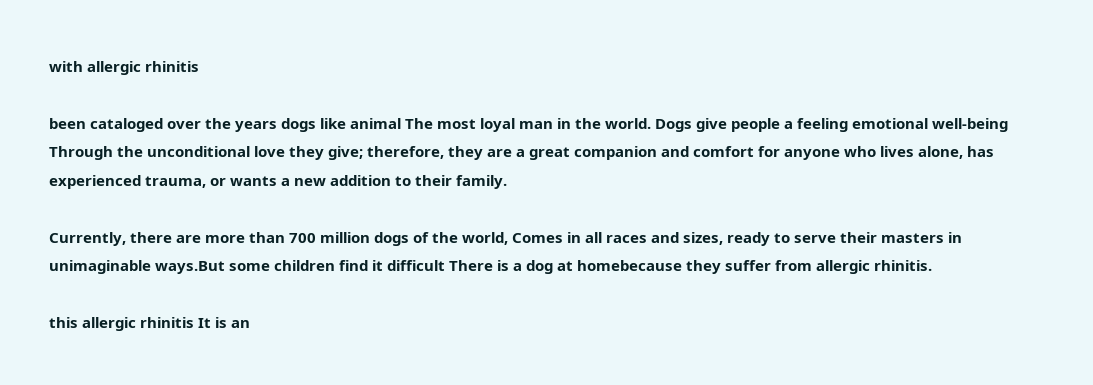with allergic rhinitis

been cataloged over the years dogs like animal The most loyal man in the world. Dogs give people a feeling emotional well-being Through the unconditional love they give; therefore, they are a great companion and comfort for anyone who lives alone, has experienced trauma, or wants a new addition to their family.

Currently, there are more than 700 million dogs of the world, Comes in all races and sizes, ready to serve their masters in unimaginable ways.But some children find it difficult There is a dog at homebecause they suffer from allergic rhinitis.

this allergic rhinitis It is an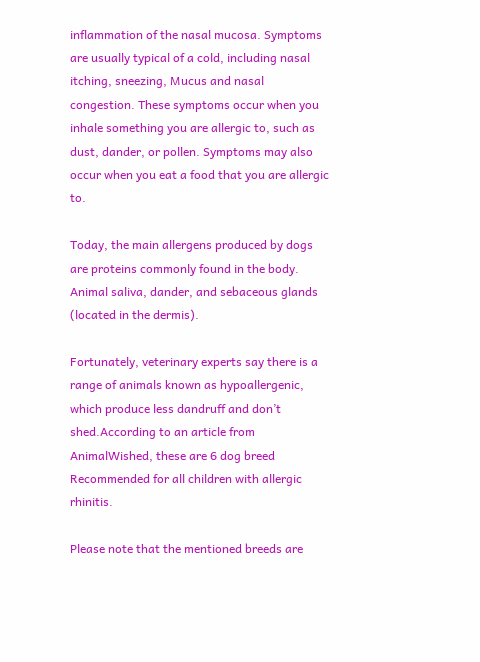inflammation of the nasal mucosa. Symptoms are usually typical of a cold, including nasal itching, sneezing, Mucus and nasal congestion. These symptoms occur when you inhale something you are allergic to, such as dust, dander, or pollen. Symptoms may also occur when you eat a food that you are allergic to.

Today, the main allergens produced by dogs are proteins commonly found in the body. Animal saliva, dander, and sebaceous glands (located in the dermis).

Fortunately, veterinary experts say there is a range of animals known as hypoallergenic, which produce less dandruff and don’t shed.According to an article from AnimalWished, these are 6 dog breed Recommended for all children with allergic rhinitis.

Please note that the mentioned breeds are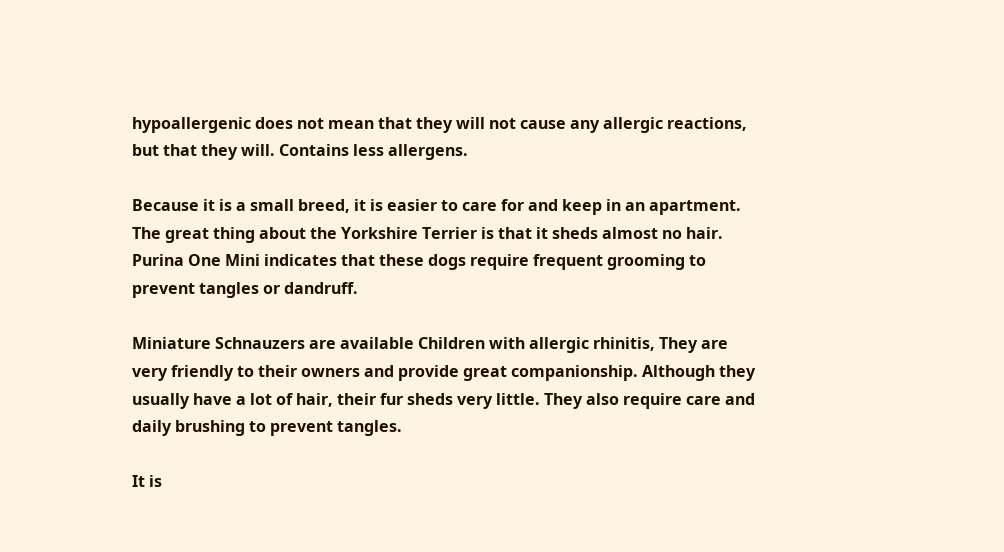hypoallergenic does not mean that they will not cause any allergic reactions, but that they will. Contains less allergens.

Because it is a small breed, it is easier to care for and keep in an apartment. The great thing about the Yorkshire Terrier is that it sheds almost no hair. Purina One Mini indicates that these dogs require frequent grooming to prevent tangles or dandruff.

Miniature Schnauzers are available Children with allergic rhinitis, They are very friendly to their owners and provide great companionship. Although they usually have a lot of hair, their fur sheds very little. They also require care and daily brushing to prevent tangles.

It is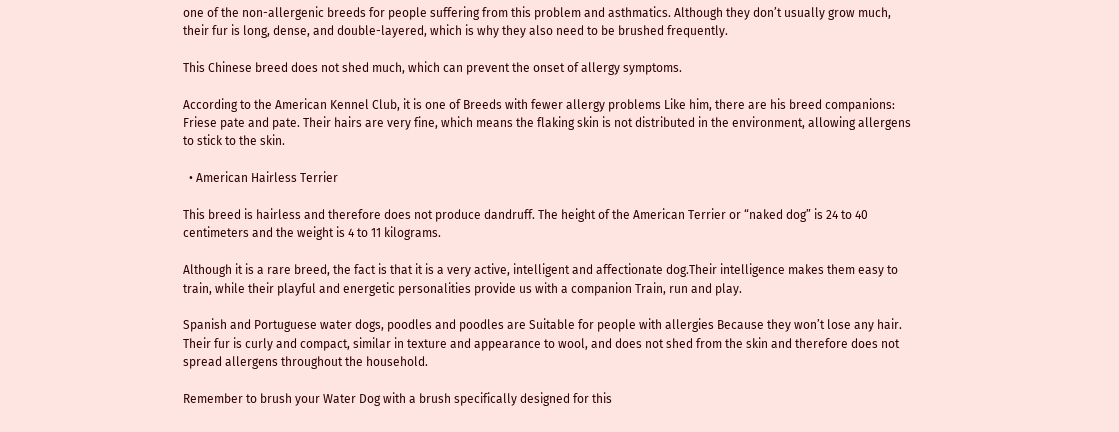one of the non-allergenic breeds for people suffering from this problem and asthmatics. Although they don’t usually grow much, their fur is long, dense, and double-layered, which is why they also need to be brushed frequently.

This Chinese breed does not shed much, which can prevent the onset of allergy symptoms.

According to the American Kennel Club, it is one of Breeds with fewer allergy problems Like him, there are his breed companions: Friese pate and pate. Their hairs are very fine, which means the flaking skin is not distributed in the environment, allowing allergens to stick to the skin.

  • American Hairless Terrier

This breed is hairless and therefore does not produce dandruff. The height of the American Terrier or “naked dog” is 24 to 40 centimeters and the weight is 4 to 11 kilograms.

Although it is a rare breed, the fact is that it is a very active, intelligent and affectionate dog.Their intelligence makes them easy to train, while their playful and energetic personalities provide us with a companion Train, run and play.

Spanish and Portuguese water dogs, poodles and poodles are Suitable for people with allergies Because they won’t lose any hair. Their fur is curly and compact, similar in texture and appearance to wool, and does not shed from the skin and therefore does not spread allergens throughout the household.

Remember to brush your Water Dog with a brush specifically designed for this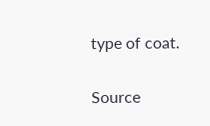type of coat.

Source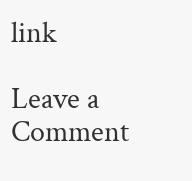link

Leave a Comment